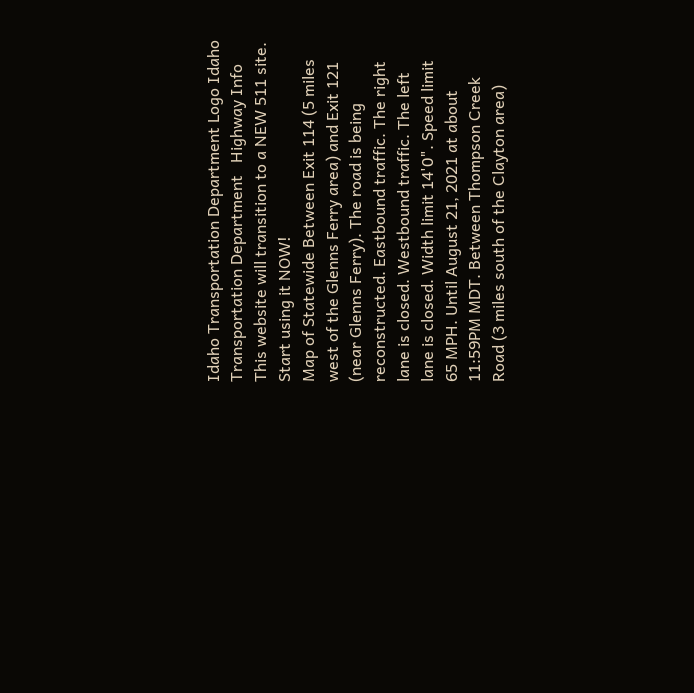Idaho Transportation Department Logo Idaho Transportation Department   Highway Info
This website will transition to a NEW 511 site. Start using it NOW!
Map of Statewide Between Exit 114 (5 miles west of the Glenns Ferry area) and Exit 121 (near Glenns Ferry). The road is being reconstructed. Eastbound traffic. The right lane is closed. Westbound traffic. The left lane is closed. Width limit 14'0". Speed limit 65 MPH. Until August 21, 2021 at about 11:59PM MDT. Between Thompson Creek Road (3 miles south of the Clayton area)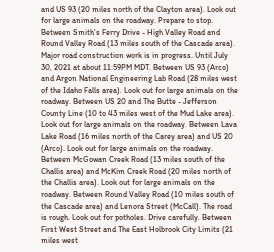and US 93 (20 miles north of the Clayton area). Look out for large animals on the roadway. Prepare to stop. Between Smith's Ferry Drive - High Valley Road and Round Valley Road (13 miles south of the Cascade area). Major road construction work is in progress. Until July 30, 2021 at about 11:59PM MDT. Between US 93 (Arco) and Argon National Engineering Lab Road (28 miles west of the Idaho Falls area). Look out for large animals on the roadway. Between US 20 and The Butte - Jefferson County Line (10 to 43 miles west of the Mud Lake area). Look out for large animals on the roadway. Between Lava Lake Road (16 miles north of the Carey area) and US 20 (Arco). Look out for large animals on the roadway. Between McGowan Creek Road (13 miles south of the Challis area) and McKim Creek Road (20 miles north of the Challis area). Look out for large animals on the roadway. Between Round Valley Road (10 miles south of the Cascade area) and Lenora Street (McCall). The road is rough. Look out for potholes. Drive carefully. Between First West Street and The East Holbrook City Limits (21 miles west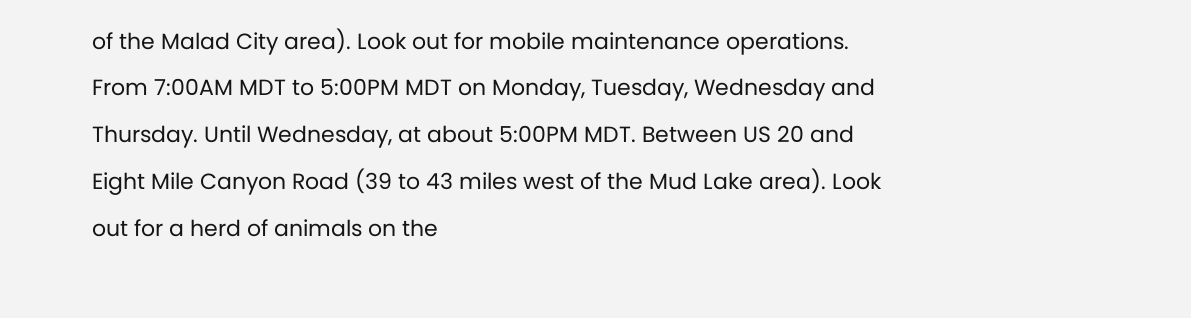of the Malad City area). Look out for mobile maintenance operations. From 7:00AM MDT to 5:00PM MDT on Monday, Tuesday, Wednesday and Thursday. Until Wednesday, at about 5:00PM MDT. Between US 20 and Eight Mile Canyon Road (39 to 43 miles west of the Mud Lake area). Look out for a herd of animals on the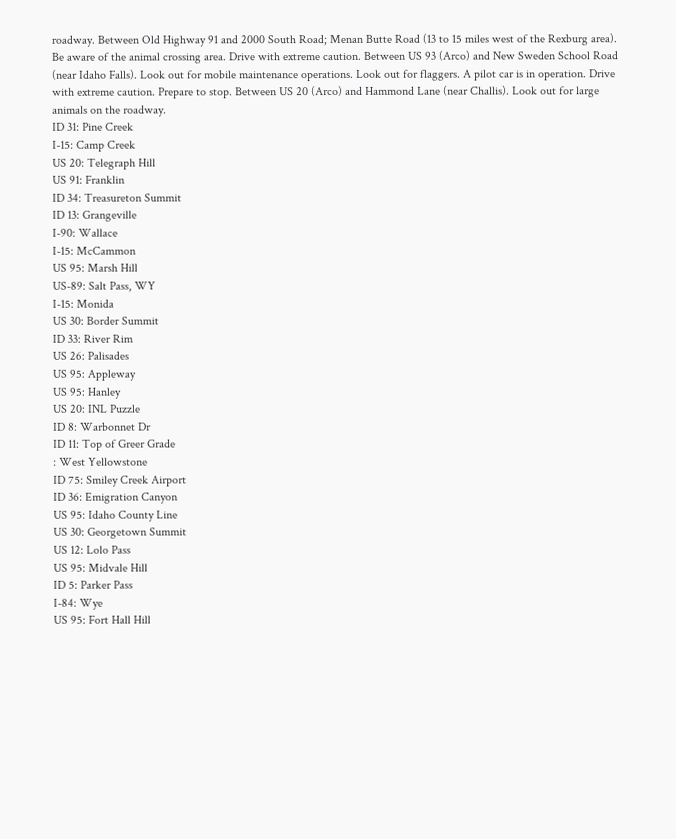roadway. Between Old Highway 91 and 2000 South Road; Menan Butte Road (13 to 15 miles west of the Rexburg area). Be aware of the animal crossing area. Drive with extreme caution. Between US 93 (Arco) and New Sweden School Road (near Idaho Falls). Look out for mobile maintenance operations. Look out for flaggers. A pilot car is in operation. Drive with extreme caution. Prepare to stop. Between US 20 (Arco) and Hammond Lane (near Challis). Look out for large animals on the roadway.
ID 31: Pine Creek
I-15: Camp Creek
US 20: Telegraph Hill
US 91: Franklin
ID 34: Treasureton Summit
ID 13: Grangeville
I-90: Wallace
I-15: McCammon
US 95: Marsh Hill
US-89: Salt Pass, WY
I-15: Monida
US 30: Border Summit
ID 33: River Rim
US 26: Palisades
US 95: Appleway
US 95: Hanley
US 20: INL Puzzle
ID 8: Warbonnet Dr
ID 11: Top of Greer Grade
: West Yellowstone
ID 75: Smiley Creek Airport
ID 36: Emigration Canyon
US 95: Idaho County Line
US 30: Georgetown Summit
US 12: Lolo Pass
US 95: Midvale Hill
ID 5: Parker Pass
I-84: Wye
US 95: Fort Hall Hill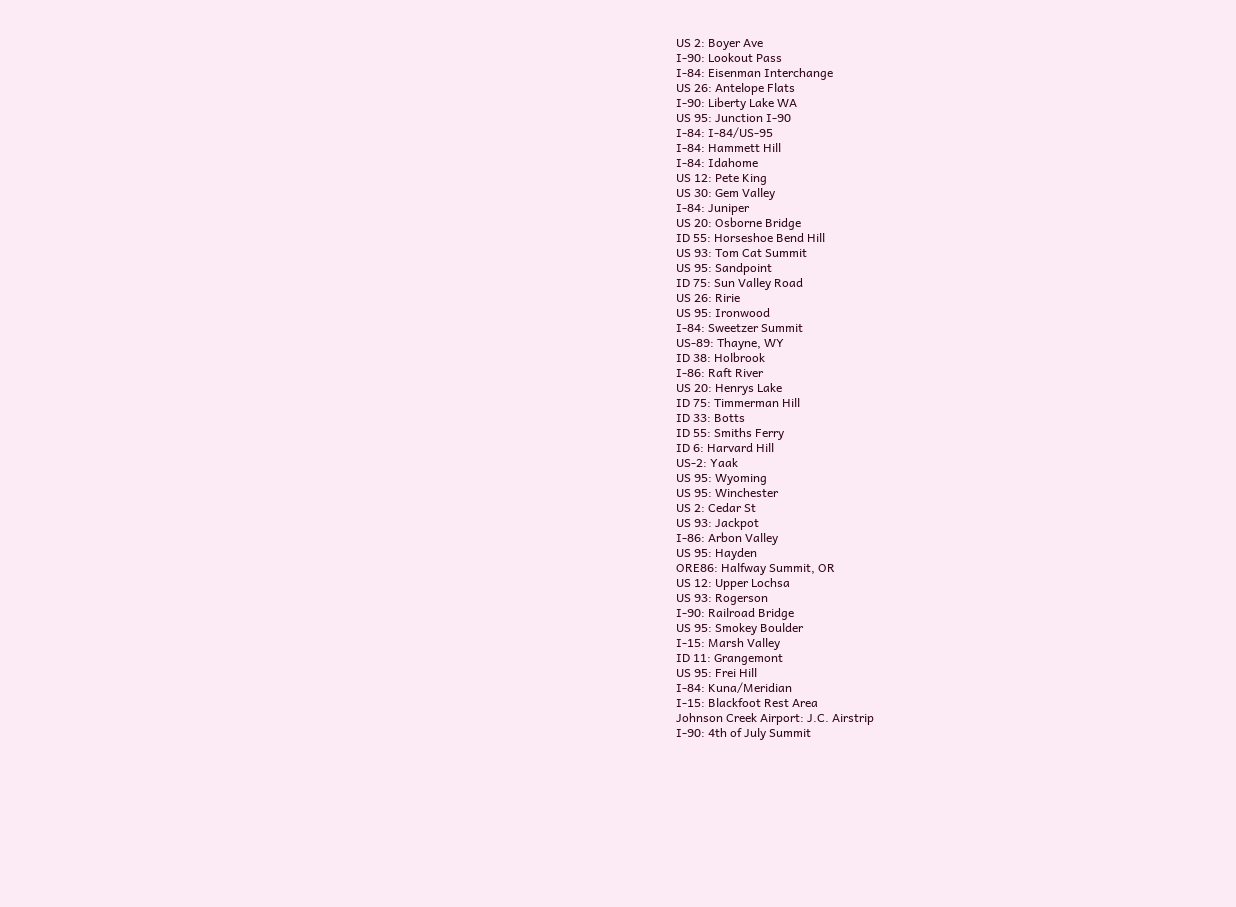US 2: Boyer Ave
I-90: Lookout Pass
I-84: Eisenman Interchange
US 26: Antelope Flats
I-90: Liberty Lake WA
US 95: Junction I-90
I-84: I-84/US-95
I-84: Hammett Hill
I-84: Idahome
US 12: Pete King
US 30: Gem Valley
I-84: Juniper
US 20: Osborne Bridge
ID 55: Horseshoe Bend Hill
US 93: Tom Cat Summit
US 95: Sandpoint
ID 75: Sun Valley Road
US 26: Ririe
US 95: Ironwood
I-84: Sweetzer Summit
US-89: Thayne, WY
ID 38: Holbrook
I-86: Raft River
US 20: Henrys Lake
ID 75: Timmerman Hill
ID 33: Botts
ID 55: Smiths Ferry
ID 6: Harvard Hill
US-2: Yaak
US 95: Wyoming
US 95: Winchester
US 2: Cedar St
US 93: Jackpot
I-86: Arbon Valley
US 95: Hayden
ORE86: Halfway Summit, OR
US 12: Upper Lochsa
US 93: Rogerson
I-90: Railroad Bridge
US 95: Smokey Boulder
I-15: Marsh Valley
ID 11: Grangemont
US 95: Frei Hill
I-84: Kuna/Meridian
I-15: Blackfoot Rest Area
Johnson Creek Airport: J.C. Airstrip
I-90: 4th of July Summit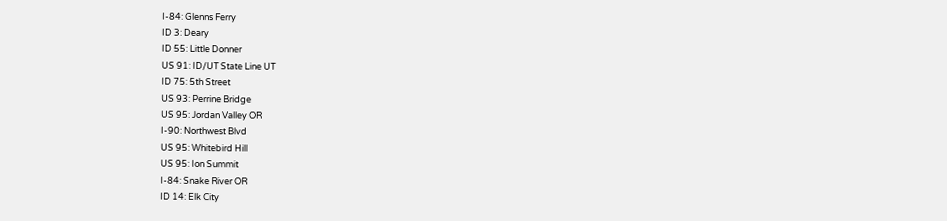I-84: Glenns Ferry
ID 3: Deary
ID 55: Little Donner
US 91: ID/UT State Line UT
ID 75: 5th Street
US 93: Perrine Bridge
US 95: Jordan Valley OR
I-90: Northwest Blvd
US 95: Whitebird Hill
US 95: Ion Summit
I-84: Snake River OR
ID 14: Elk City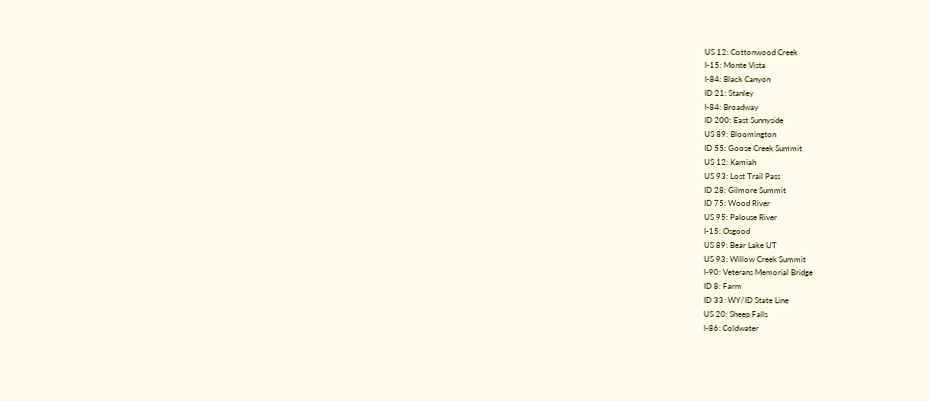US 12: Cottonwood Creek
I-15: Monte Vista
I-84: Black Canyon
ID 21: Stanley
I-84: Broadway
ID 200: East Sunnyside
US 89: Bloomington
ID 55: Goose Creek Summit
US 12: Kamiah
US 93: Lost Trail Pass
ID 28: Gilmore Summit
ID 75: Wood River
US 95: Palouse River
I-15: Osgood
US 89: Bear Lake UT
US 93: Willow Creek Summit
I-90: Veterans Memorial Bridge
ID 8: Farm
ID 33: WY/ID State Line
US 20: Sheep Falls
I-86: Coldwater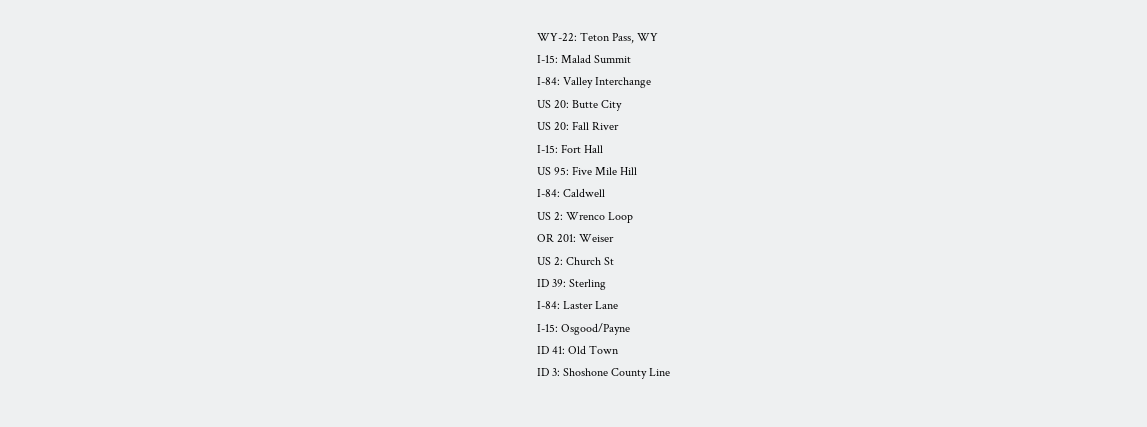WY-22: Teton Pass, WY
I-15: Malad Summit
I-84: Valley Interchange
US 20: Butte City
US 20: Fall River
I-15: Fort Hall
US 95: Five Mile Hill
I-84: Caldwell
US 2: Wrenco Loop
OR 201: Weiser
US 2: Church St
ID 39: Sterling
I-84: Laster Lane
I-15: Osgood/Payne
ID 41: Old Town
ID 3: Shoshone County Line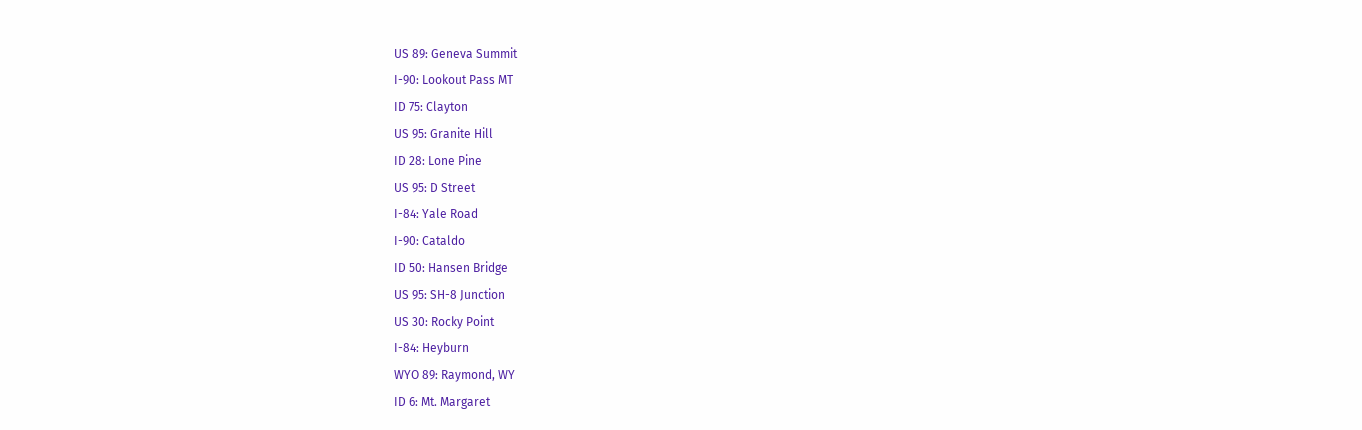US 89: Geneva Summit
I-90: Lookout Pass MT
ID 75: Clayton
US 95: Granite Hill
ID 28: Lone Pine
US 95: D Street
I-84: Yale Road
I-90: Cataldo
ID 50: Hansen Bridge
US 95: SH-8 Junction
US 30: Rocky Point
I-84: Heyburn
WYO 89: Raymond, WY
ID 6: Mt. Margaret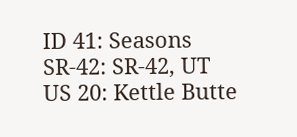ID 41: Seasons
SR-42: SR-42, UT
US 20: Kettle Butte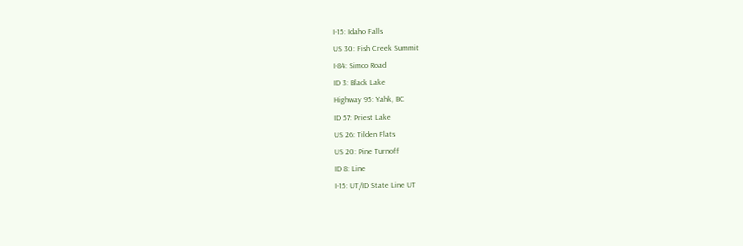I-15: Idaho Falls
US 30: Fish Creek Summit
I-84: Simco Road
ID 3: Black Lake
Highway 95: Yahk, BC
ID 57: Priest Lake
US 26: Tilden Flats
US 20: Pine Turnoff
ID 8: Line
I-15: UT/ID State Line UT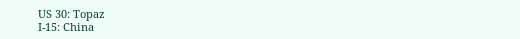US 30: Topaz
I-15: China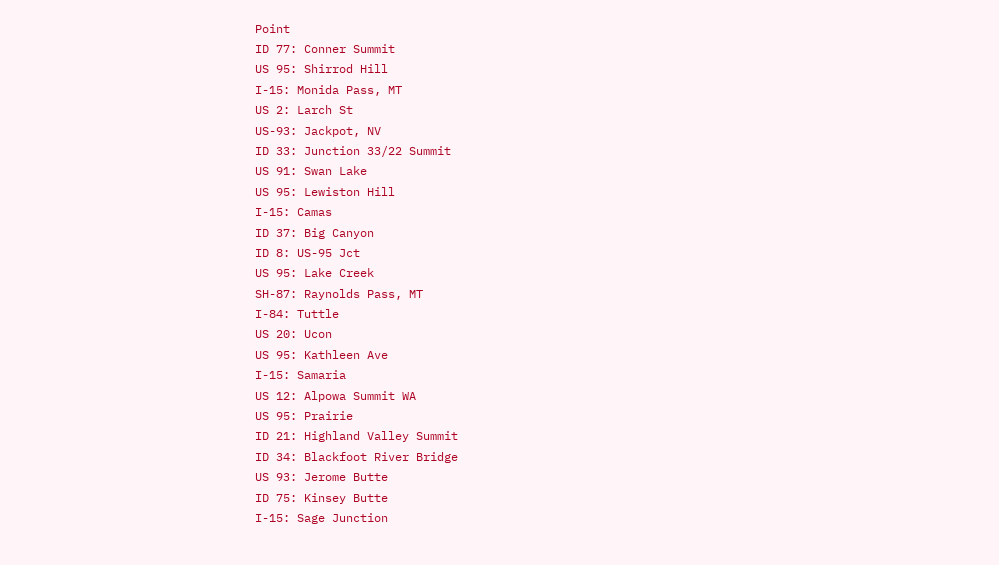Point
ID 77: Conner Summit
US 95: Shirrod Hill
I-15: Monida Pass, MT
US 2: Larch St
US-93: Jackpot, NV
ID 33: Junction 33/22 Summit
US 91: Swan Lake
US 95: Lewiston Hill
I-15: Camas
ID 37: Big Canyon
ID 8: US-95 Jct
US 95: Lake Creek
SH-87: Raynolds Pass, MT
I-84: Tuttle
US 20: Ucon
US 95: Kathleen Ave
I-15: Samaria
US 12: Alpowa Summit WA
US 95: Prairie
ID 21: Highland Valley Summit
ID 34: Blackfoot River Bridge
US 93: Jerome Butte
ID 75: Kinsey Butte
I-15: Sage Junction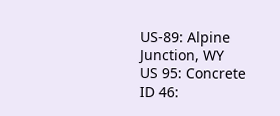US-89: Alpine Junction, WY
US 95: Concrete
ID 46: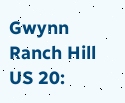Gwynn Ranch Hill
US 20: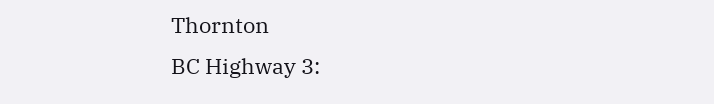Thornton
BC Highway 3: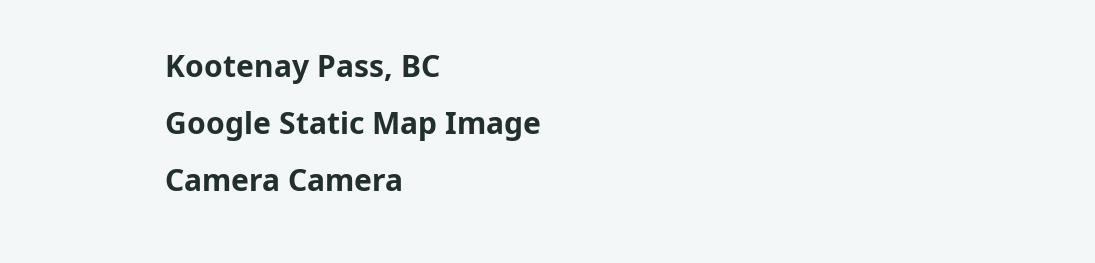Kootenay Pass, BC
Google Static Map Image
Camera Camera